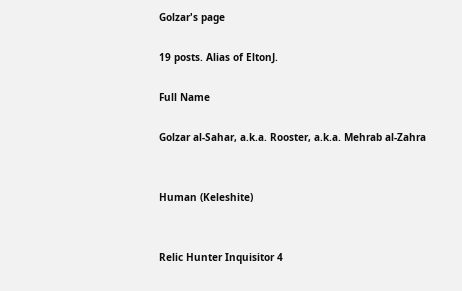Golzar's page

19 posts. Alias of EltonJ.

Full Name

Golzar al-Sahar, a.k.a. Rooster, a.k.a. Mehrab al-Zahra


Human (Keleshite)


Relic Hunter Inquisitor 4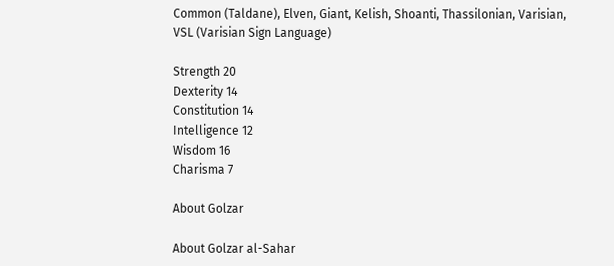Common (Taldane), Elven, Giant, Kelish, Shoanti, Thassilonian, Varisian, VSL (Varisian Sign Language)

Strength 20
Dexterity 14
Constitution 14
Intelligence 12
Wisdom 16
Charisma 7

About Golzar

About Golzar al-Sahar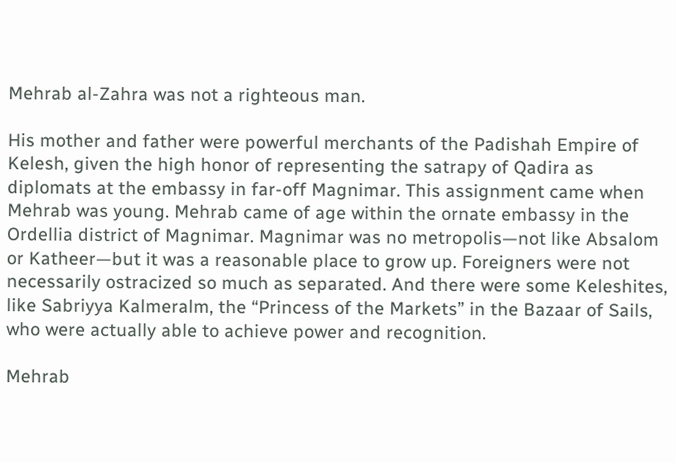Mehrab al-Zahra was not a righteous man.

His mother and father were powerful merchants of the Padishah Empire of Kelesh, given the high honor of representing the satrapy of Qadira as diplomats at the embassy in far-off Magnimar. This assignment came when Mehrab was young. Mehrab came of age within the ornate embassy in the Ordellia district of Magnimar. Magnimar was no metropolis—not like Absalom or Katheer—but it was a reasonable place to grow up. Foreigners were not necessarily ostracized so much as separated. And there were some Keleshites, like Sabriyya Kalmeralm, the “Princess of the Markets” in the Bazaar of Sails, who were actually able to achieve power and recognition.

Mehrab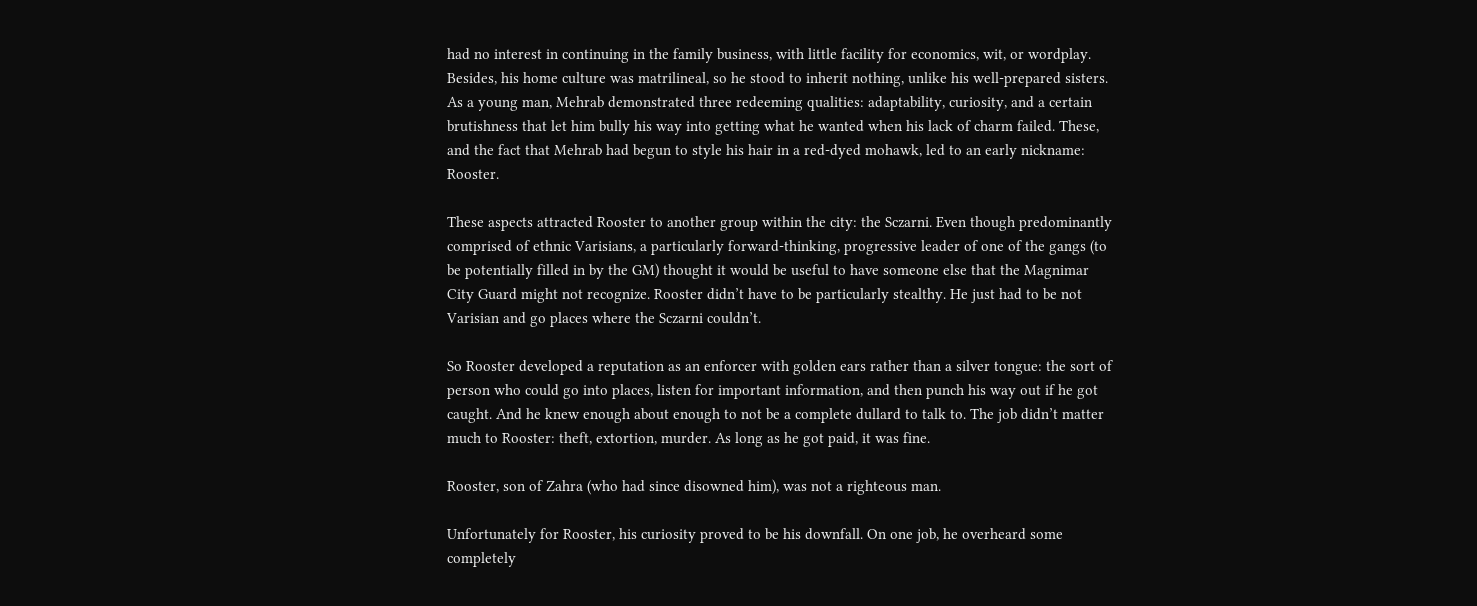had no interest in continuing in the family business, with little facility for economics, wit, or wordplay. Besides, his home culture was matrilineal, so he stood to inherit nothing, unlike his well-prepared sisters. As a young man, Mehrab demonstrated three redeeming qualities: adaptability, curiosity, and a certain brutishness that let him bully his way into getting what he wanted when his lack of charm failed. These, and the fact that Mehrab had begun to style his hair in a red-dyed mohawk, led to an early nickname: Rooster.

These aspects attracted Rooster to another group within the city: the Sczarni. Even though predominantly comprised of ethnic Varisians, a particularly forward-thinking, progressive leader of one of the gangs (to be potentially filled in by the GM) thought it would be useful to have someone else that the Magnimar City Guard might not recognize. Rooster didn’t have to be particularly stealthy. He just had to be not Varisian and go places where the Sczarni couldn’t.

So Rooster developed a reputation as an enforcer with golden ears rather than a silver tongue: the sort of person who could go into places, listen for important information, and then punch his way out if he got caught. And he knew enough about enough to not be a complete dullard to talk to. The job didn’t matter much to Rooster: theft, extortion, murder. As long as he got paid, it was fine.

Rooster, son of Zahra (who had since disowned him), was not a righteous man.

Unfortunately for Rooster, his curiosity proved to be his downfall. On one job, he overheard some completely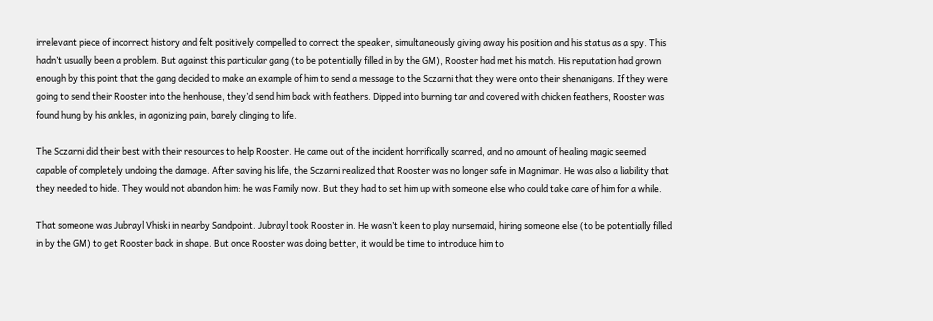irrelevant piece of incorrect history and felt positively compelled to correct the speaker, simultaneously giving away his position and his status as a spy. This hadn’t usually been a problem. But against this particular gang (to be potentially filled in by the GM), Rooster had met his match. His reputation had grown enough by this point that the gang decided to make an example of him to send a message to the Sczarni that they were onto their shenanigans. If they were going to send their Rooster into the henhouse, they’d send him back with feathers. Dipped into burning tar and covered with chicken feathers, Rooster was found hung by his ankles, in agonizing pain, barely clinging to life.

The Sczarni did their best with their resources to help Rooster. He came out of the incident horrifically scarred, and no amount of healing magic seemed capable of completely undoing the damage. After saving his life, the Sczarni realized that Rooster was no longer safe in Magnimar. He was also a liability that they needed to hide. They would not abandon him: he was Family now. But they had to set him up with someone else who could take care of him for a while.

That someone was Jubrayl Vhiski in nearby Sandpoint. Jubrayl took Rooster in. He wasn’t keen to play nursemaid, hiring someone else (to be potentially filled in by the GM) to get Rooster back in shape. But once Rooster was doing better, it would be time to introduce him to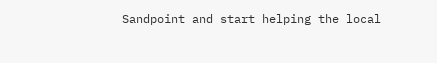Sandpoint and start helping the local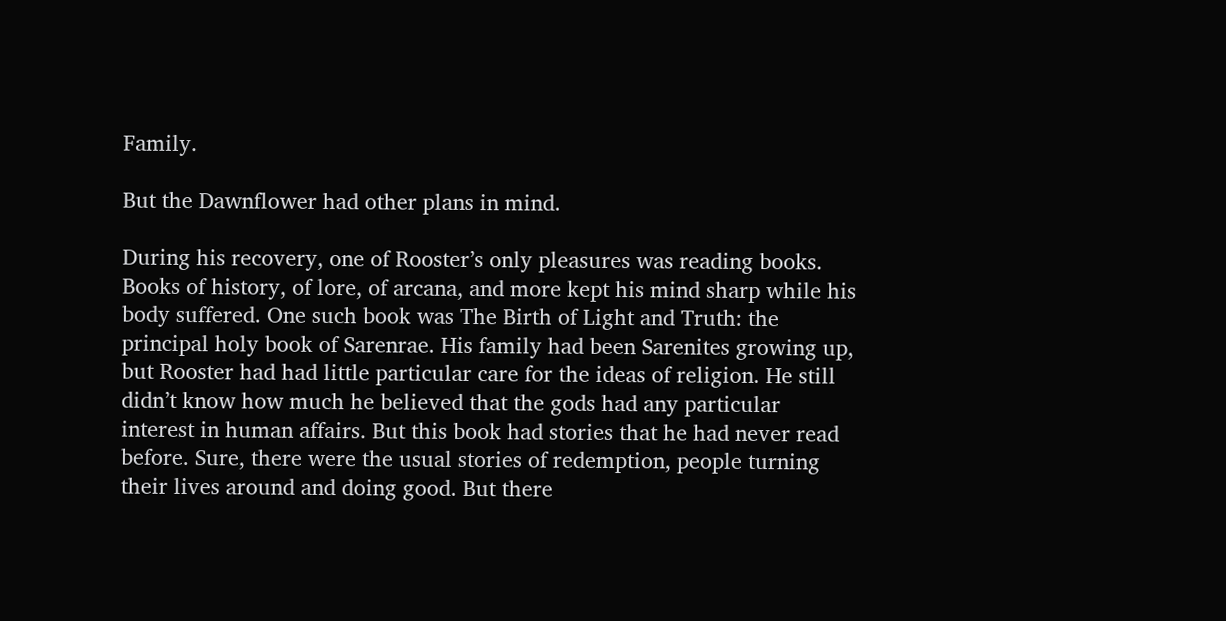Family.

But the Dawnflower had other plans in mind.

During his recovery, one of Rooster’s only pleasures was reading books. Books of history, of lore, of arcana, and more kept his mind sharp while his body suffered. One such book was The Birth of Light and Truth: the principal holy book of Sarenrae. His family had been Sarenites growing up, but Rooster had had little particular care for the ideas of religion. He still didn’t know how much he believed that the gods had any particular interest in human affairs. But this book had stories that he had never read before. Sure, there were the usual stories of redemption, people turning their lives around and doing good. But there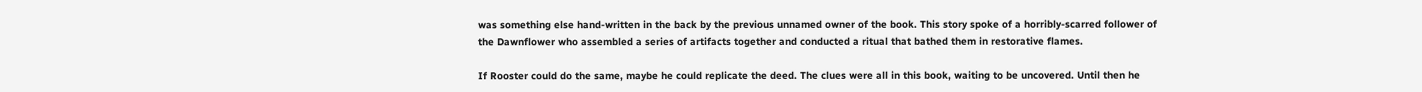was something else hand-written in the back by the previous unnamed owner of the book. This story spoke of a horribly-scarred follower of the Dawnflower who assembled a series of artifacts together and conducted a ritual that bathed them in restorative flames.

If Rooster could do the same, maybe he could replicate the deed. The clues were all in this book, waiting to be uncovered. Until then he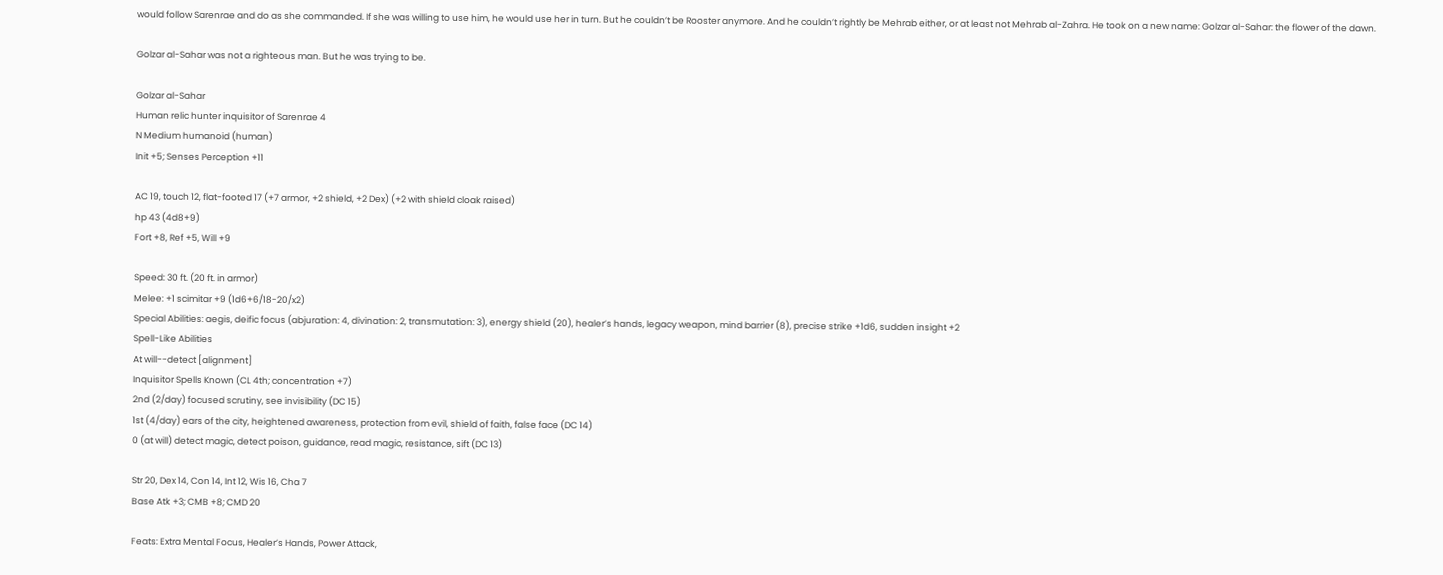would follow Sarenrae and do as she commanded. If she was willing to use him, he would use her in turn. But he couldn’t be Rooster anymore. And he couldn’t rightly be Mehrab either, or at least not Mehrab al-Zahra. He took on a new name: Golzar al-Sahar: the flower of the dawn.

Golzar al-Sahar was not a righteous man. But he was trying to be.

Golzar al-Sahar
Human relic hunter inquisitor of Sarenrae 4
N Medium humanoid (human)
Init +5; Senses Perception +11

AC 19, touch 12, flat-footed 17 (+7 armor, +2 shield, +2 Dex) (+2 with shield cloak raised)
hp 43 (4d8+9)
Fort +8, Ref +5, Will +9

Speed: 30 ft. (20 ft. in armor)
Melee: +1 scimitar +9 (1d6+6/18-20/x2)
Special Abilities: aegis, deific focus (abjuration: 4, divination: 2, transmutation: 3), energy shield (20), healer’s hands, legacy weapon, mind barrier (8), precise strike +1d6, sudden insight +2
Spell-Like Abilities
At will--detect [alignment]
Inquisitor Spells Known (CL 4th; concentration +7)
2nd (2/day) focused scrutiny, see invisibility (DC 15)
1st (4/day) ears of the city, heightened awareness, protection from evil, shield of faith, false face (DC 14)
0 (at will) detect magic, detect poison, guidance, read magic, resistance, sift (DC 13)

Str 20, Dex 14, Con 14, Int 12, Wis 16, Cha 7
Base Atk +3; CMB +8; CMD 20

Feats: Extra Mental Focus, Healer’s Hands, Power Attack,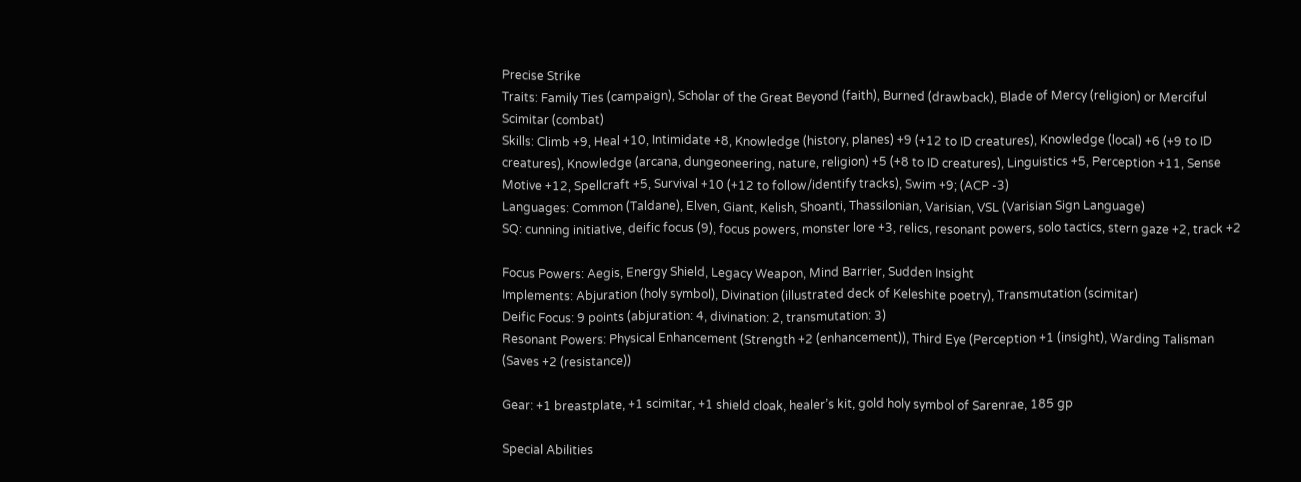Precise Strike
Traits: Family Ties (campaign), Scholar of the Great Beyond (faith), Burned (drawback), Blade of Mercy (religion) or Merciful Scimitar (combat)
Skills: Climb +9, Heal +10, Intimidate +8, Knowledge (history, planes) +9 (+12 to ID creatures), Knowledge (local) +6 (+9 to ID creatures), Knowledge (arcana, dungeoneering, nature, religion) +5 (+8 to ID creatures), Linguistics +5, Perception +11, Sense Motive +12, Spellcraft +5, Survival +10 (+12 to follow/identify tracks), Swim +9; (ACP -3)
Languages: Common (Taldane), Elven, Giant, Kelish, Shoanti, Thassilonian, Varisian, VSL (Varisian Sign Language)
SQ: cunning initiative, deific focus (9), focus powers, monster lore +3, relics, resonant powers, solo tactics, stern gaze +2, track +2

Focus Powers: Aegis, Energy Shield, Legacy Weapon, Mind Barrier, Sudden Insight
Implements: Abjuration (holy symbol), Divination (illustrated deck of Keleshite poetry), Transmutation (scimitar)
Deific Focus: 9 points (abjuration: 4, divination: 2, transmutation: 3)
Resonant Powers: Physical Enhancement (Strength +2 (enhancement)), Third Eye (Perception +1 (insight), Warding Talisman (Saves +2 (resistance))

Gear: +1 breastplate, +1 scimitar, +1 shield cloak, healer’s kit, gold holy symbol of Sarenrae, 185 gp

Special Abilities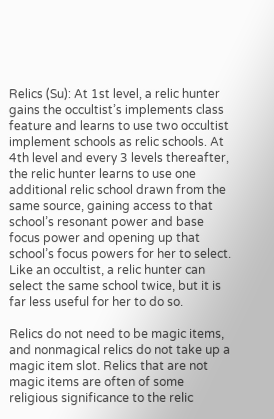Relics (Su): At 1st level, a relic hunter gains the occultist’s implements class feature and learns to use two occultist implement schools as relic schools. At 4th level and every 3 levels thereafter, the relic hunter learns to use one additional relic school drawn from the same source, gaining access to that school’s resonant power and base focus power and opening up that school’s focus powers for her to select. Like an occultist, a relic hunter can select the same school twice, but it is far less useful for her to do so.

Relics do not need to be magic items, and nonmagical relics do not take up a magic item slot. Relics that are not magic items are often of some religious significance to the relic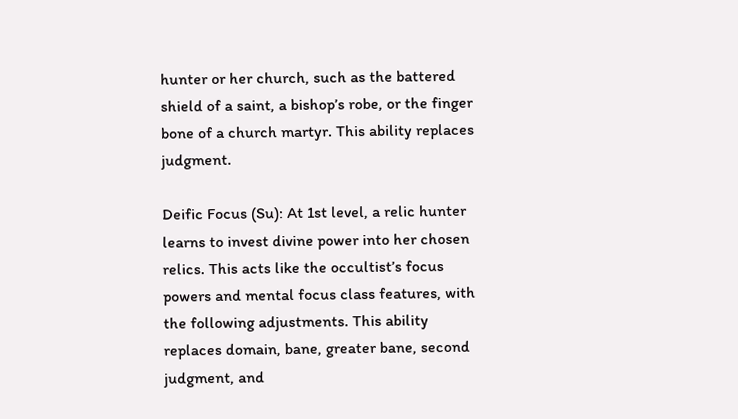hunter or her church, such as the battered shield of a saint, a bishop’s robe, or the finger bone of a church martyr. This ability replaces judgment.

Deific Focus (Su): At 1st level, a relic hunter learns to invest divine power into her chosen relics. This acts like the occultist’s focus powers and mental focus class features, with the following adjustments. This ability replaces domain, bane, greater bane, second judgment, and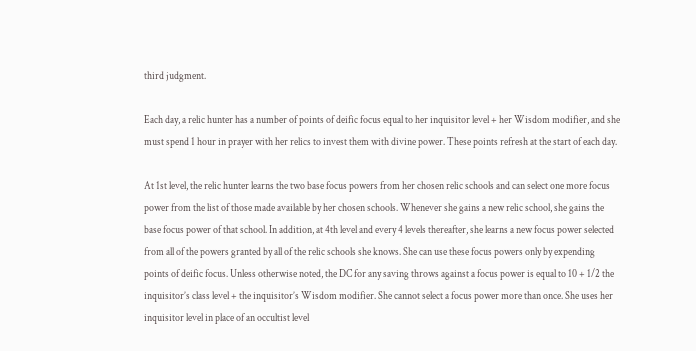third judgment.

Each day, a relic hunter has a number of points of deific focus equal to her inquisitor level + her Wisdom modifier, and she must spend 1 hour in prayer with her relics to invest them with divine power. These points refresh at the start of each day.

At 1st level, the relic hunter learns the two base focus powers from her chosen relic schools and can select one more focus power from the list of those made available by her chosen schools. Whenever she gains a new relic school, she gains the base focus power of that school. In addition, at 4th level and every 4 levels thereafter, she learns a new focus power selected from all of the powers granted by all of the relic schools she knows. She can use these focus powers only by expending points of deific focus. Unless otherwise noted, the DC for any saving throws against a focus power is equal to 10 + 1/2 the inquisitor’s class level + the inquisitor’s Wisdom modifier. She cannot select a focus power more than once. She uses her inquisitor level in place of an occultist level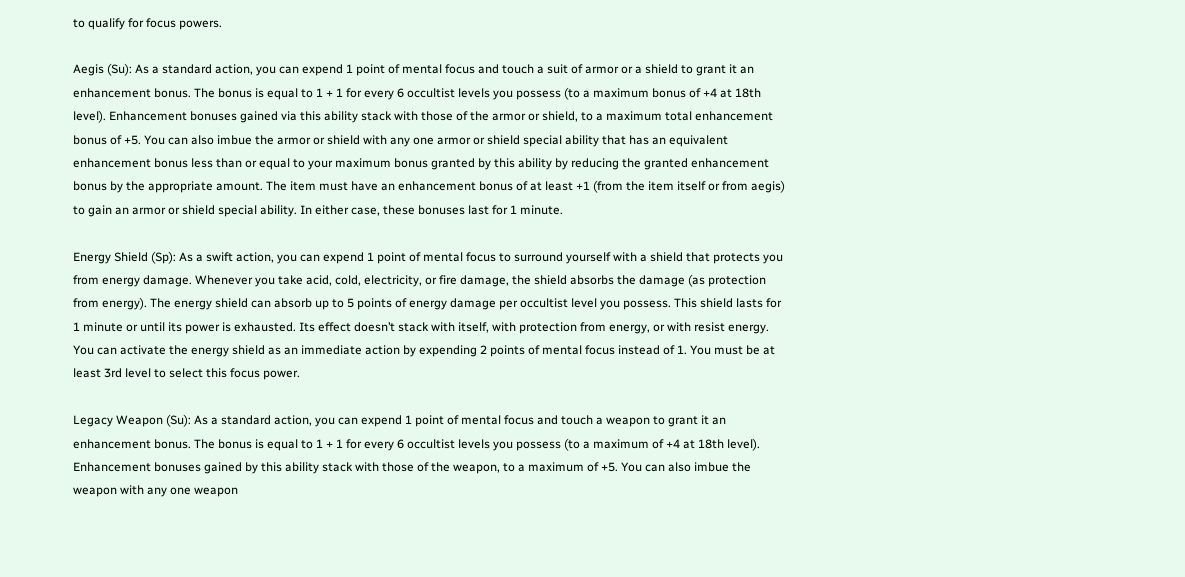to qualify for focus powers.

Aegis (Su): As a standard action, you can expend 1 point of mental focus and touch a suit of armor or a shield to grant it an enhancement bonus. The bonus is equal to 1 + 1 for every 6 occultist levels you possess (to a maximum bonus of +4 at 18th level). Enhancement bonuses gained via this ability stack with those of the armor or shield, to a maximum total enhancement bonus of +5. You can also imbue the armor or shield with any one armor or shield special ability that has an equivalent enhancement bonus less than or equal to your maximum bonus granted by this ability by reducing the granted enhancement bonus by the appropriate amount. The item must have an enhancement bonus of at least +1 (from the item itself or from aegis) to gain an armor or shield special ability. In either case, these bonuses last for 1 minute.

Energy Shield (Sp): As a swift action, you can expend 1 point of mental focus to surround yourself with a shield that protects you from energy damage. Whenever you take acid, cold, electricity, or fire damage, the shield absorbs the damage (as protection from energy). The energy shield can absorb up to 5 points of energy damage per occultist level you possess. This shield lasts for 1 minute or until its power is exhausted. Its effect doesn’t stack with itself, with protection from energy, or with resist energy. You can activate the energy shield as an immediate action by expending 2 points of mental focus instead of 1. You must be at least 3rd level to select this focus power.

Legacy Weapon (Su): As a standard action, you can expend 1 point of mental focus and touch a weapon to grant it an enhancement bonus. The bonus is equal to 1 + 1 for every 6 occultist levels you possess (to a maximum of +4 at 18th level). Enhancement bonuses gained by this ability stack with those of the weapon, to a maximum of +5. You can also imbue the weapon with any one weapon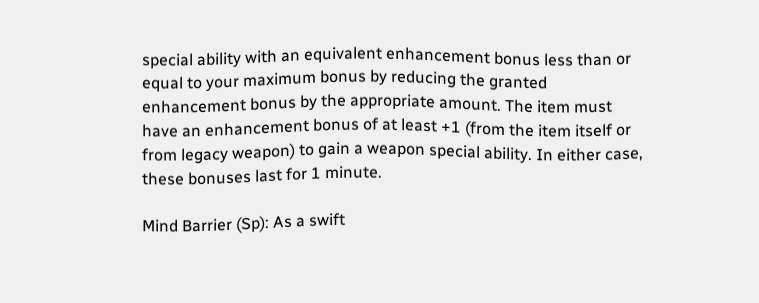special ability with an equivalent enhancement bonus less than or equal to your maximum bonus by reducing the granted enhancement bonus by the appropriate amount. The item must have an enhancement bonus of at least +1 (from the item itself or from legacy weapon) to gain a weapon special ability. In either case, these bonuses last for 1 minute.

Mind Barrier (Sp): As a swift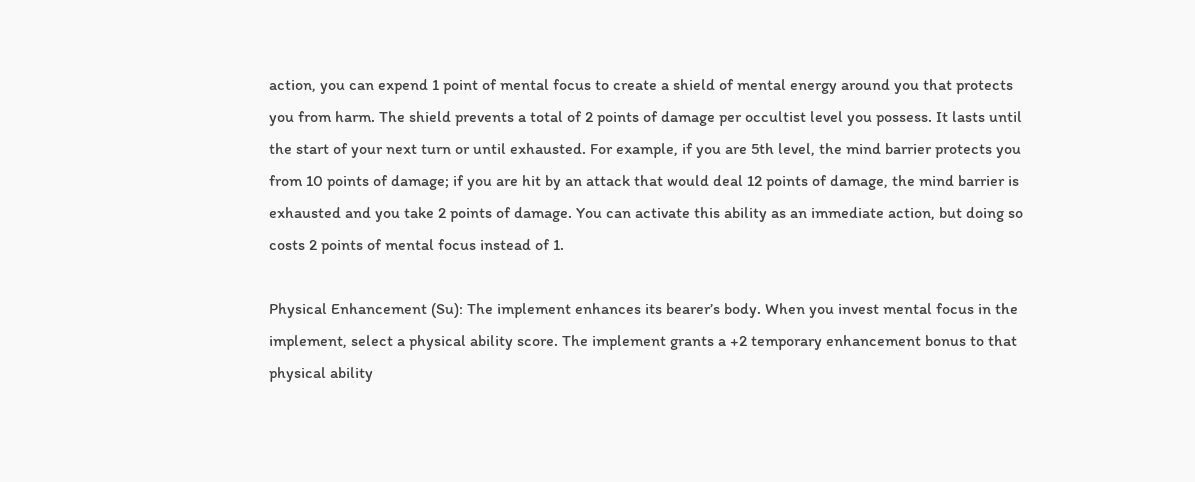action, you can expend 1 point of mental focus to create a shield of mental energy around you that protects you from harm. The shield prevents a total of 2 points of damage per occultist level you possess. It lasts until the start of your next turn or until exhausted. For example, if you are 5th level, the mind barrier protects you from 10 points of damage; if you are hit by an attack that would deal 12 points of damage, the mind barrier is exhausted and you take 2 points of damage. You can activate this ability as an immediate action, but doing so costs 2 points of mental focus instead of 1.

Physical Enhancement (Su): The implement enhances its bearer’s body. When you invest mental focus in the implement, select a physical ability score. The implement grants a +2 temporary enhancement bonus to that physical ability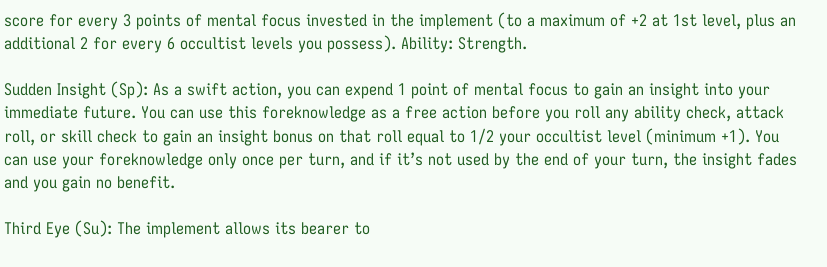score for every 3 points of mental focus invested in the implement (to a maximum of +2 at 1st level, plus an additional 2 for every 6 occultist levels you possess). Ability: Strength.

Sudden Insight (Sp): As a swift action, you can expend 1 point of mental focus to gain an insight into your immediate future. You can use this foreknowledge as a free action before you roll any ability check, attack roll, or skill check to gain an insight bonus on that roll equal to 1/2 your occultist level (minimum +1). You can use your foreknowledge only once per turn, and if it’s not used by the end of your turn, the insight fades and you gain no benefit.

Third Eye (Su): The implement allows its bearer to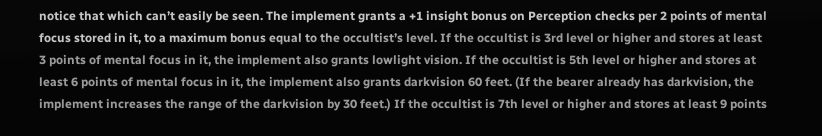notice that which can’t easily be seen. The implement grants a +1 insight bonus on Perception checks per 2 points of mental focus stored in it, to a maximum bonus equal to the occultist’s level. If the occultist is 3rd level or higher and stores at least 3 points of mental focus in it, the implement also grants lowlight vision. If the occultist is 5th level or higher and stores at least 6 points of mental focus in it, the implement also grants darkvision 60 feet. (If the bearer already has darkvision, the implement increases the range of the darkvision by 30 feet.) If the occultist is 7th level or higher and stores at least 9 points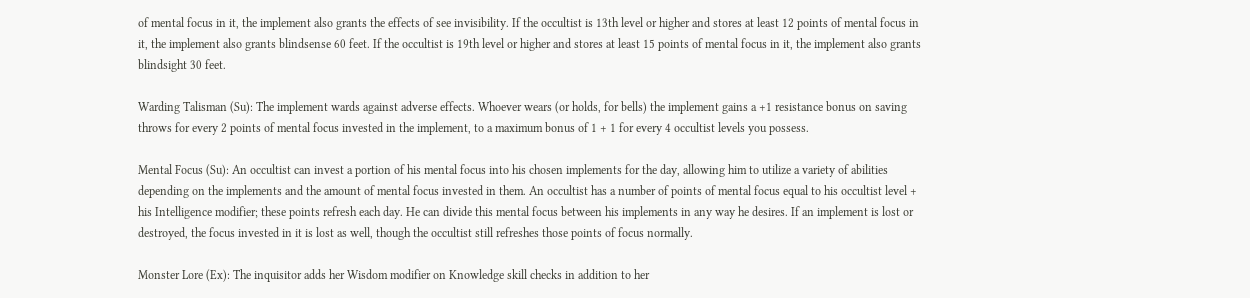of mental focus in it, the implement also grants the effects of see invisibility. If the occultist is 13th level or higher and stores at least 12 points of mental focus in it, the implement also grants blindsense 60 feet. If the occultist is 19th level or higher and stores at least 15 points of mental focus in it, the implement also grants blindsight 30 feet.

Warding Talisman (Su): The implement wards against adverse effects. Whoever wears (or holds, for bells) the implement gains a +1 resistance bonus on saving throws for every 2 points of mental focus invested in the implement, to a maximum bonus of 1 + 1 for every 4 occultist levels you possess.

Mental Focus (Su): An occultist can invest a portion of his mental focus into his chosen implements for the day, allowing him to utilize a variety of abilities depending on the implements and the amount of mental focus invested in them. An occultist has a number of points of mental focus equal to his occultist level + his Intelligence modifier; these points refresh each day. He can divide this mental focus between his implements in any way he desires. If an implement is lost or destroyed, the focus invested in it is lost as well, though the occultist still refreshes those points of focus normally.

Monster Lore (Ex): The inquisitor adds her Wisdom modifier on Knowledge skill checks in addition to her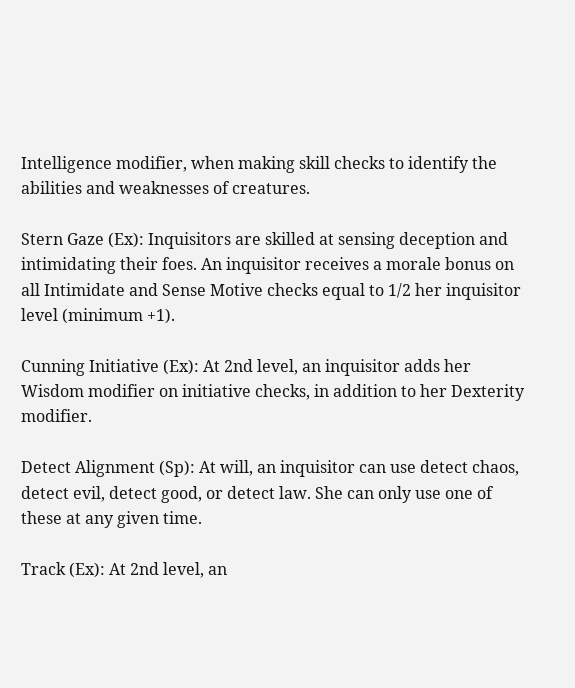Intelligence modifier, when making skill checks to identify the abilities and weaknesses of creatures.

Stern Gaze (Ex): Inquisitors are skilled at sensing deception and intimidating their foes. An inquisitor receives a morale bonus on all Intimidate and Sense Motive checks equal to 1/2 her inquisitor level (minimum +1).

Cunning Initiative (Ex): At 2nd level, an inquisitor adds her Wisdom modifier on initiative checks, in addition to her Dexterity modifier.

Detect Alignment (Sp): At will, an inquisitor can use detect chaos, detect evil, detect good, or detect law. She can only use one of these at any given time.

Track (Ex): At 2nd level, an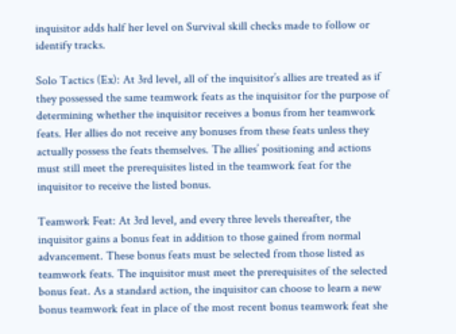inquisitor adds half her level on Survival skill checks made to follow or identify tracks.

Solo Tactics (Ex): At 3rd level, all of the inquisitor’s allies are treated as if they possessed the same teamwork feats as the inquisitor for the purpose of determining whether the inquisitor receives a bonus from her teamwork feats. Her allies do not receive any bonuses from these feats unless they actually possess the feats themselves. The allies’ positioning and actions must still meet the prerequisites listed in the teamwork feat for the inquisitor to receive the listed bonus.

Teamwork Feat: At 3rd level, and every three levels thereafter, the inquisitor gains a bonus feat in addition to those gained from normal advancement. These bonus feats must be selected from those listed as teamwork feats. The inquisitor must meet the prerequisites of the selected bonus feat. As a standard action, the inquisitor can choose to learn a new bonus teamwork feat in place of the most recent bonus teamwork feat she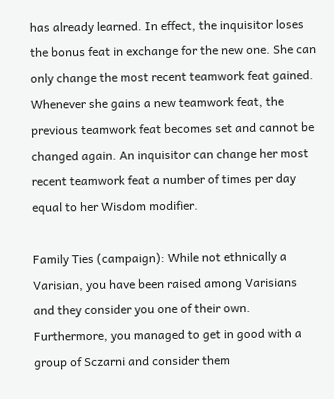has already learned. In effect, the inquisitor loses the bonus feat in exchange for the new one. She can only change the most recent teamwork feat gained. Whenever she gains a new teamwork feat, the previous teamwork feat becomes set and cannot be changed again. An inquisitor can change her most recent teamwork feat a number of times per day equal to her Wisdom modifier.

Family Ties (campaign): While not ethnically a Varisian, you have been raised among Varisians and they consider you one of their own. Furthermore, you managed to get in good with a group of Sczarni and consider them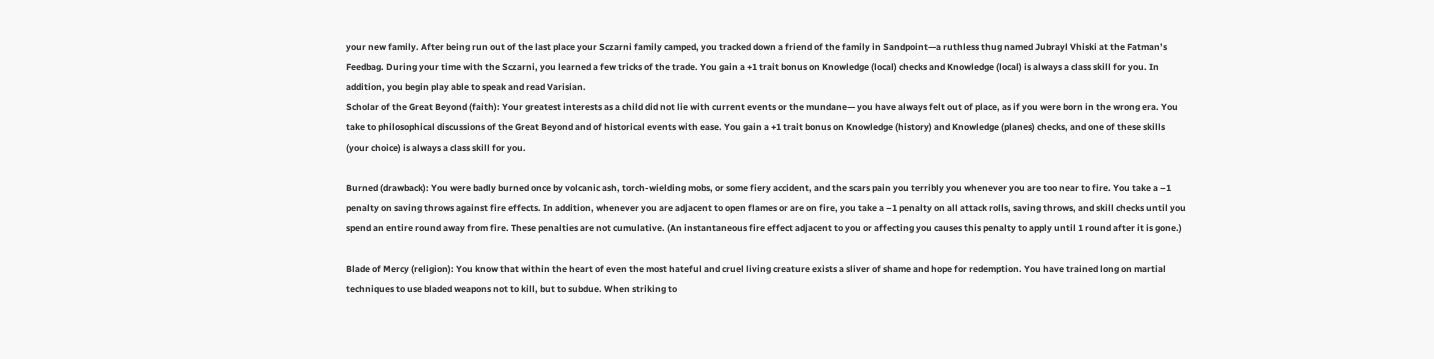your new family. After being run out of the last place your Sczarni family camped, you tracked down a friend of the family in Sandpoint—a ruthless thug named Jubrayl Vhiski at the Fatman’s Feedbag. During your time with the Sczarni, you learned a few tricks of the trade. You gain a +1 trait bonus on Knowledge (local) checks and Knowledge (local) is always a class skill for you. In addition, you begin play able to speak and read Varisian.
Scholar of the Great Beyond (faith): Your greatest interests as a child did not lie with current events or the mundane— you have always felt out of place, as if you were born in the wrong era. You take to philosophical discussions of the Great Beyond and of historical events with ease. You gain a +1 trait bonus on Knowledge (history) and Knowledge (planes) checks, and one of these skills (your choice) is always a class skill for you.

Burned (drawback): You were badly burned once by volcanic ash, torch-wielding mobs, or some fiery accident, and the scars pain you terribly you whenever you are too near to fire. You take a –1 penalty on saving throws against fire effects. In addition, whenever you are adjacent to open flames or are on fire, you take a –1 penalty on all attack rolls, saving throws, and skill checks until you spend an entire round away from fire. These penalties are not cumulative. (An instantaneous fire effect adjacent to you or affecting you causes this penalty to apply until 1 round after it is gone.)

Blade of Mercy (religion): You know that within the heart of even the most hateful and cruel living creature exists a sliver of shame and hope for redemption. You have trained long on martial techniques to use bladed weapons not to kill, but to subdue. When striking to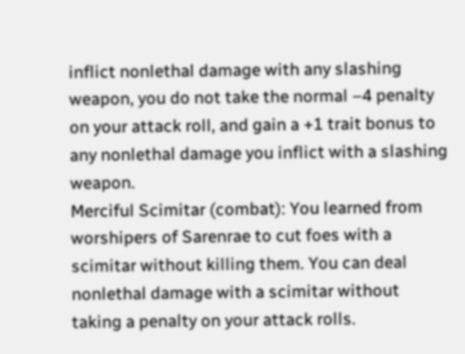inflict nonlethal damage with any slashing weapon, you do not take the normal –4 penalty on your attack roll, and gain a +1 trait bonus to any nonlethal damage you inflict with a slashing weapon.
Merciful Scimitar (combat): You learned from worshipers of Sarenrae to cut foes with a scimitar without killing them. You can deal nonlethal damage with a scimitar without taking a penalty on your attack rolls.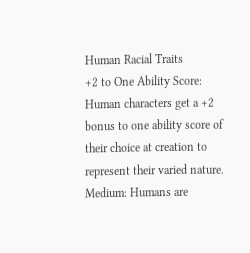Human Racial Traits
+2 to One Ability Score: Human characters get a +2 bonus to one ability score of their choice at creation to represent their varied nature.
Medium: Humans are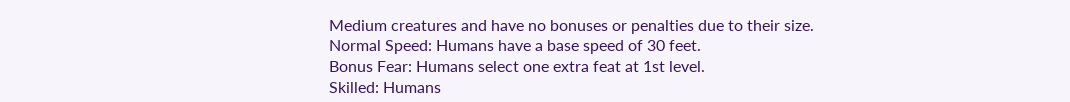Medium creatures and have no bonuses or penalties due to their size.
Normal Speed: Humans have a base speed of 30 feet.
Bonus Fear: Humans select one extra feat at 1st level.
Skilled: Humans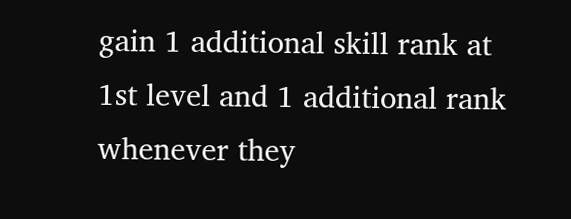gain 1 additional skill rank at 1st level and 1 additional rank whenever they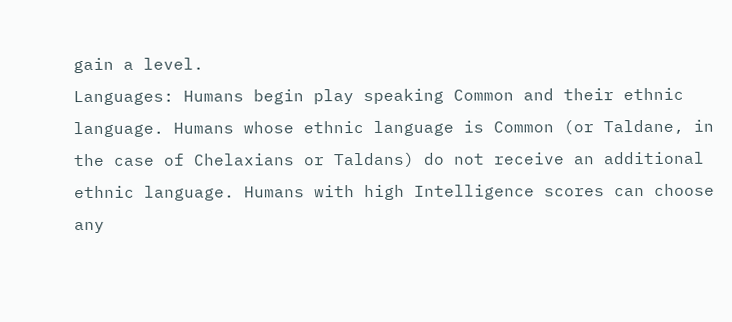gain a level.
Languages: Humans begin play speaking Common and their ethnic language. Humans whose ethnic language is Common (or Taldane, in the case of Chelaxians or Taldans) do not receive an additional ethnic language. Humans with high Intelligence scores can choose any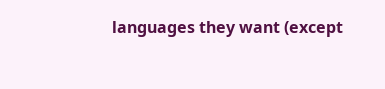languages they want (except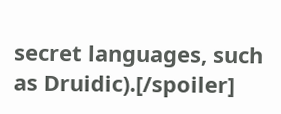secret languages, such as Druidic).[/spoiler]